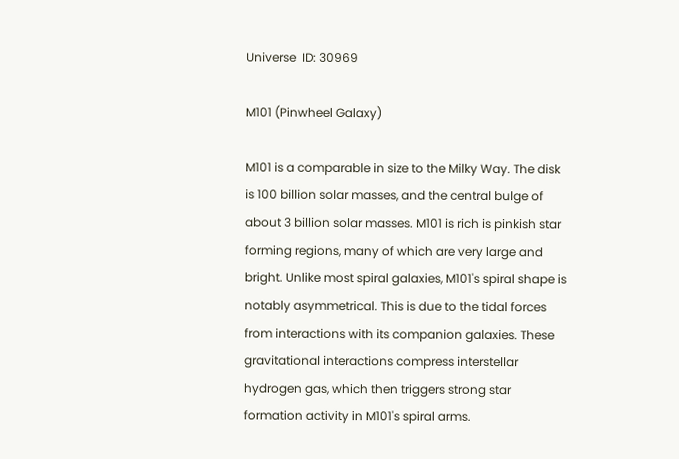Universe  ID: 30969

M101 (Pinwheel Galaxy)

M101 is a comparable in size to the Milky Way. The disk is 100 billion solar masses, and the central bulge of about 3 billion solar masses. M101 is rich is pinkish star forming regions, many of which are very large and bright. Unlike most spiral galaxies, M101's spiral shape is notably asymmetrical. This is due to the tidal forces from interactions with its companion galaxies. These gravitational interactions compress interstellar hydrogen gas, which then triggers strong star formation activity in M101's spiral arms.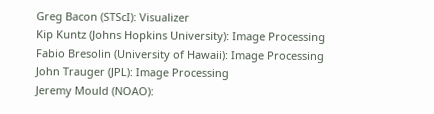Greg Bacon (STScI): Visualizer
Kip Kuntz (Johns Hopkins University): Image Processing
Fabio Bresolin (University of Hawaii): Image Processing
John Trauger (JPL): Image Processing
Jeremy Mould (NOAO):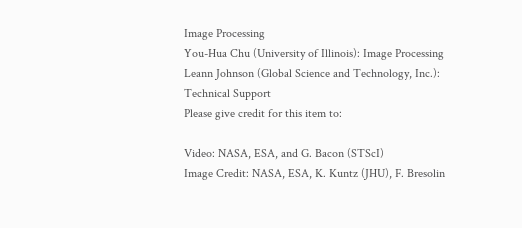Image Processing
You-Hua Chu (University of Illinois): Image Processing
Leann Johnson (Global Science and Technology, Inc.): Technical Support
Please give credit for this item to:

Video: NASA, ESA, and G. Bacon (STScI)
Image Credit: NASA, ESA, K. Kuntz (JHU), F. Bresolin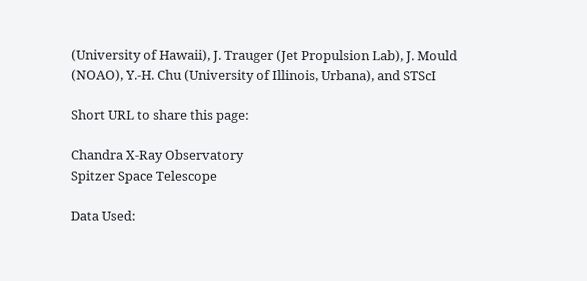(University of Hawaii), J. Trauger (Jet Propulsion Lab), J. Mould (NOAO), Y.-H. Chu (University of Illinois, Urbana), and STScI

Short URL to share this page:

Chandra X-Ray Observatory
Spitzer Space Telescope

Data Used: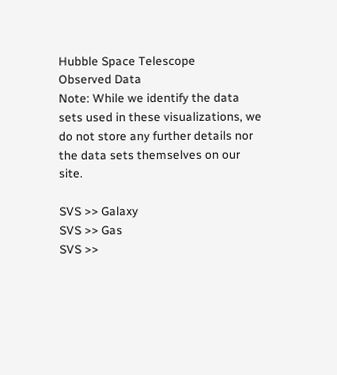Hubble Space Telescope
Observed Data
Note: While we identify the data sets used in these visualizations, we do not store any further details nor the data sets themselves on our site.

SVS >> Galaxy
SVS >> Gas
SVS >>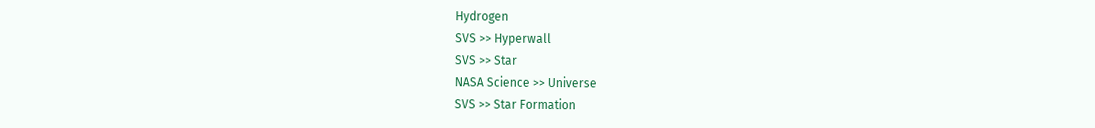Hydrogen
SVS >> Hyperwall
SVS >> Star
NASA Science >> Universe
SVS >> Star Formation